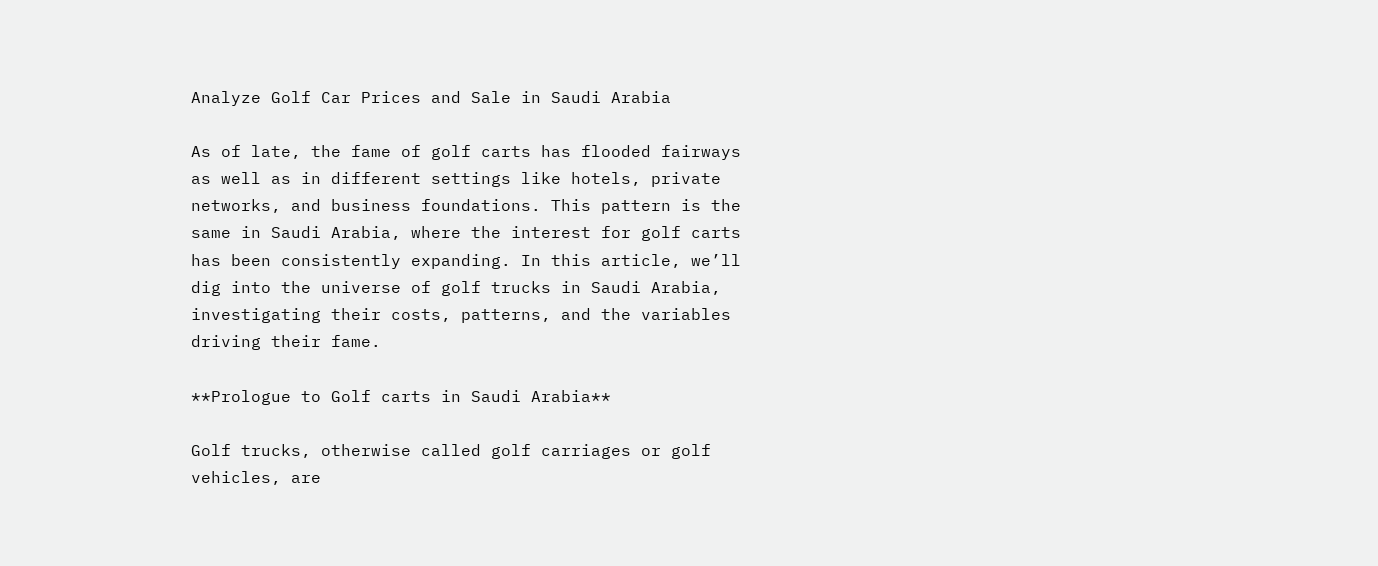Analyze Golf Car Prices and Sale in Saudi Arabia

As of late, the fame of golf carts has flooded fairways as well as in different settings like hotels, private networks, and business foundations. This pattern is the same in Saudi Arabia, where the interest for golf carts has been consistently expanding. In this article, we’ll dig into the universe of golf trucks in Saudi Arabia, investigating their costs, patterns, and the variables driving their fame.

**Prologue to Golf carts in Saudi Arabia**

Golf trucks, otherwise called golf carriages or golf vehicles, are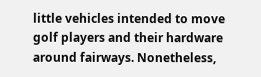little vehicles intended to move golf players and their hardware around fairways. Nonetheless,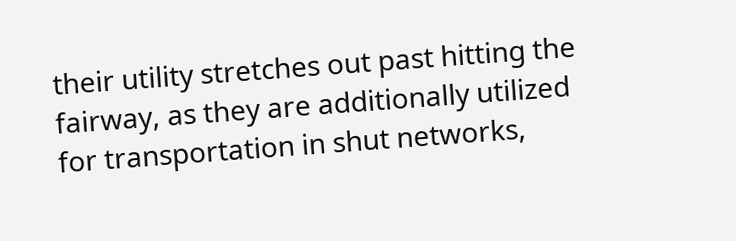their utility stretches out past hitting the fairway, as they are additionally utilized for transportation in shut networks,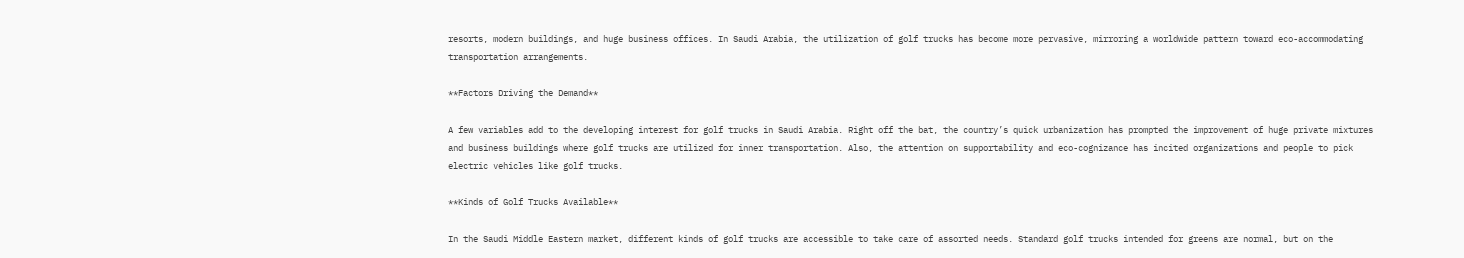resorts, modern buildings, and huge business offices. In Saudi Arabia, the utilization of golf trucks has become more pervasive, mirroring a worldwide pattern toward eco-accommodating transportation arrangements.

**Factors Driving the Demand**

A few variables add to the developing interest for golf trucks in Saudi Arabia. Right off the bat, the country’s quick urbanization has prompted the improvement of huge private mixtures and business buildings where golf trucks are utilized for inner transportation. Also, the attention on supportability and eco-cognizance has incited organizations and people to pick electric vehicles like golf trucks.

**Kinds of Golf Trucks Available**

In the Saudi Middle Eastern market, different kinds of golf trucks are accessible to take care of assorted needs. Standard golf trucks intended for greens are normal, but on the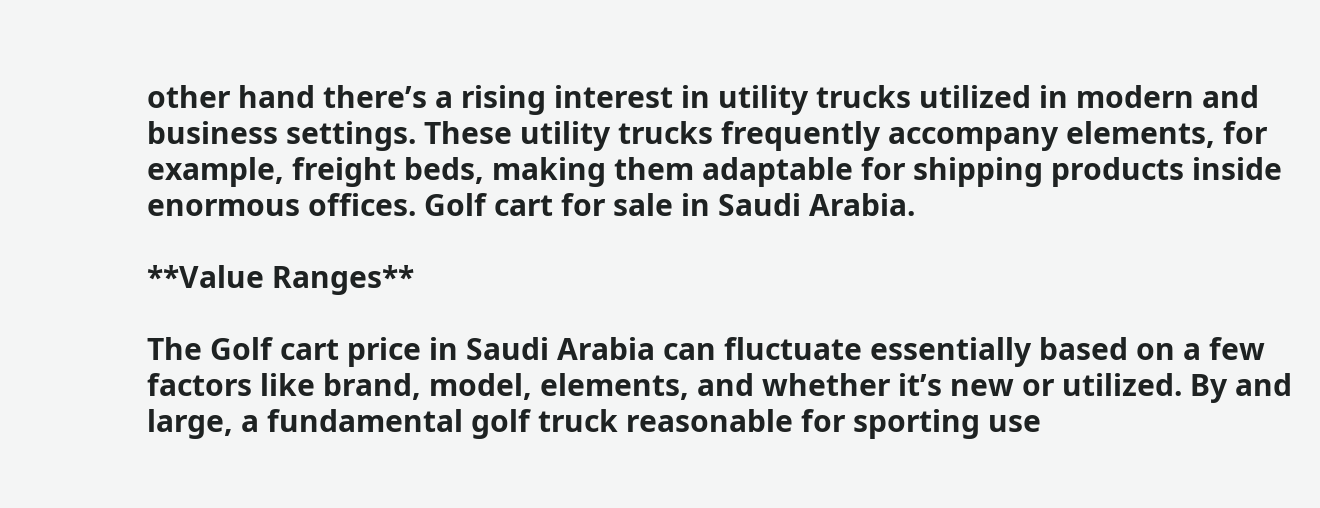other hand there’s a rising interest in utility trucks utilized in modern and business settings. These utility trucks frequently accompany elements, for example, freight beds, making them adaptable for shipping products inside enormous offices. Golf cart for sale in Saudi Arabia.

**Value Ranges**

The Golf cart price in Saudi Arabia can fluctuate essentially based on a few factors like brand, model, elements, and whether it’s new or utilized. By and large, a fundamental golf truck reasonable for sporting use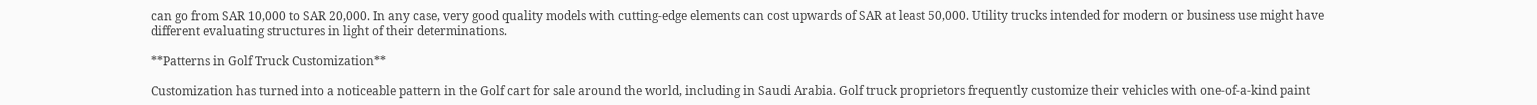can go from SAR 10,000 to SAR 20,000. In any case, very good quality models with cutting-edge elements can cost upwards of SAR at least 50,000. Utility trucks intended for modern or business use might have different evaluating structures in light of their determinations.

**Patterns in Golf Truck Customization**

Customization has turned into a noticeable pattern in the Golf cart for sale around the world, including in Saudi Arabia. Golf truck proprietors frequently customize their vehicles with one-of-a-kind paint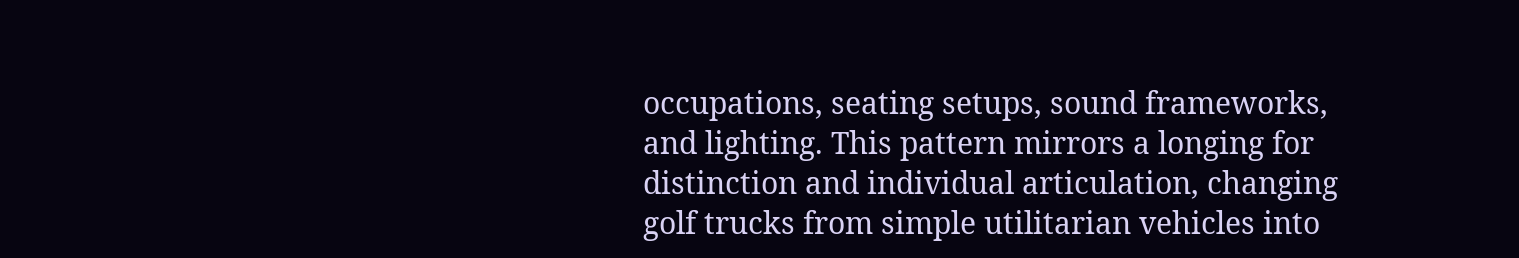occupations, seating setups, sound frameworks, and lighting. This pattern mirrors a longing for distinction and individual articulation, changing golf trucks from simple utilitarian vehicles into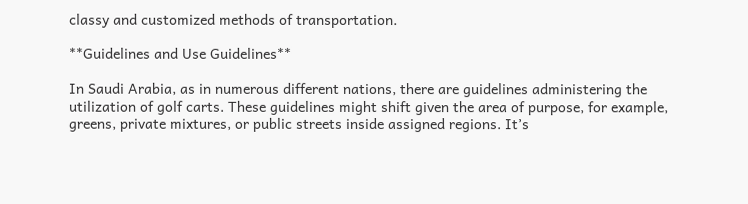classy and customized methods of transportation.

**Guidelines and Use Guidelines**

In Saudi Arabia, as in numerous different nations, there are guidelines administering the utilization of golf carts. These guidelines might shift given the area of purpose, for example, greens, private mixtures, or public streets inside assigned regions. It’s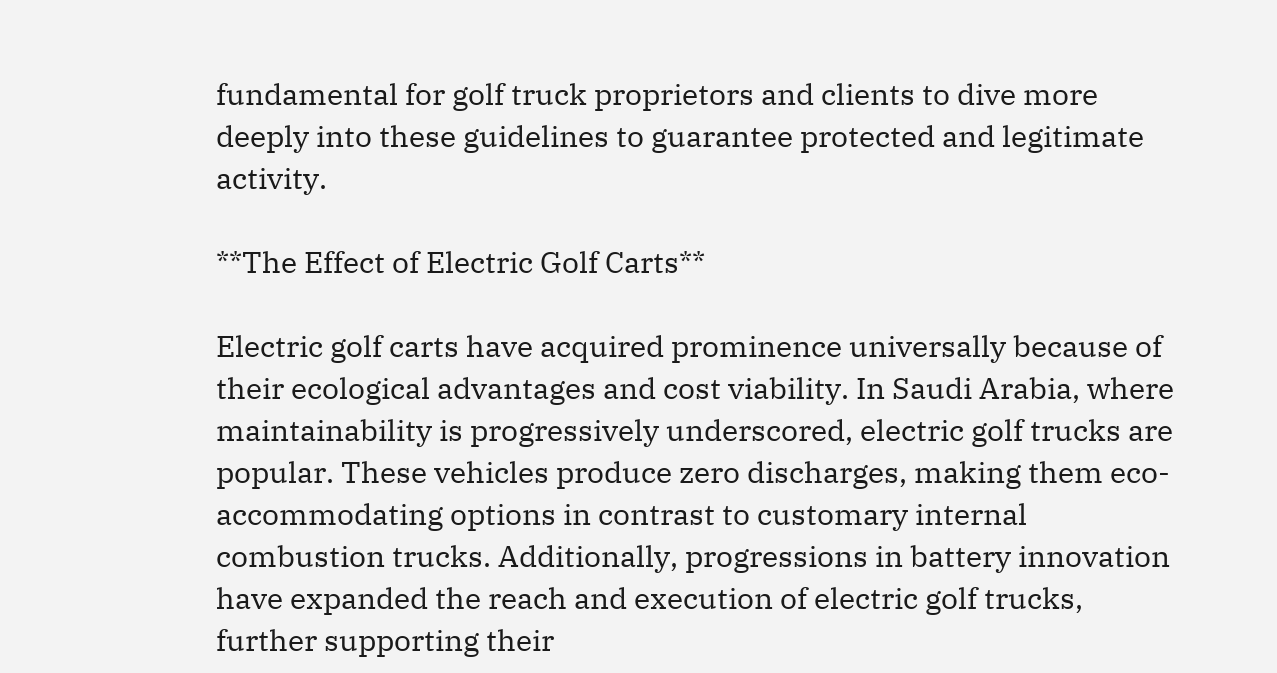fundamental for golf truck proprietors and clients to dive more deeply into these guidelines to guarantee protected and legitimate activity.

**The Effect of Electric Golf Carts**

Electric golf carts have acquired prominence universally because of their ecological advantages and cost viability. In Saudi Arabia, where maintainability is progressively underscored, electric golf trucks are popular. These vehicles produce zero discharges, making them eco-accommodating options in contrast to customary internal combustion trucks. Additionally, progressions in battery innovation have expanded the reach and execution of electric golf trucks, further supporting their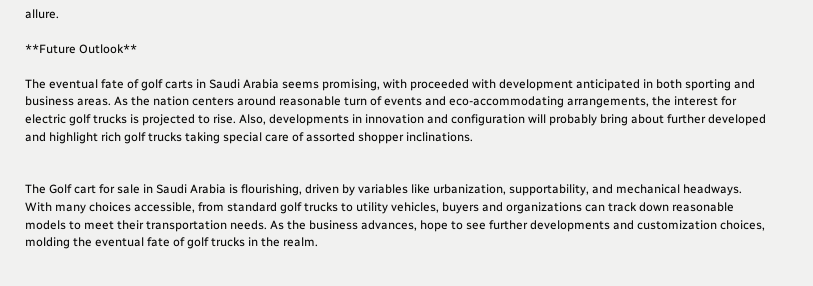allure.

**Future Outlook**

The eventual fate of golf carts in Saudi Arabia seems promising, with proceeded with development anticipated in both sporting and business areas. As the nation centers around reasonable turn of events and eco-accommodating arrangements, the interest for electric golf trucks is projected to rise. Also, developments in innovation and configuration will probably bring about further developed and highlight rich golf trucks taking special care of assorted shopper inclinations.


The Golf cart for sale in Saudi Arabia is flourishing, driven by variables like urbanization, supportability, and mechanical headways. With many choices accessible, from standard golf trucks to utility vehicles, buyers and organizations can track down reasonable models to meet their transportation needs. As the business advances, hope to see further developments and customization choices, molding the eventual fate of golf trucks in the realm.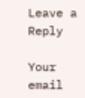Leave a Reply

Your email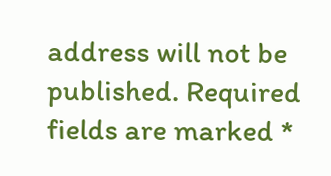address will not be published. Required fields are marked *